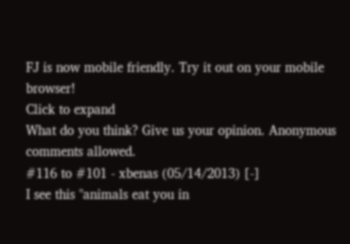FJ is now mobile friendly. Try it out on your mobile browser!
Click to expand
What do you think? Give us your opinion. Anonymous comments allowed.
#116 to #101 - xbenas (05/14/2013) [-]
I see this "animals eat you in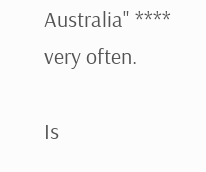Australia" **** very often.

Is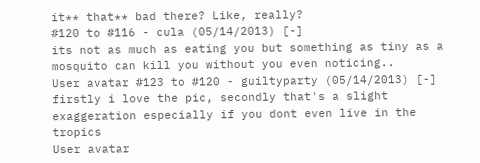it** that** bad there? Like, really?
#120 to #116 - cula (05/14/2013) [-]
its not as much as eating you but something as tiny as a mosquito can kill you without you even noticing..
User avatar #123 to #120 - guiltyparty (05/14/2013) [-]
firstly i love the pic, secondly that's a slight exaggeration especially if you dont even live in the tropics
User avatar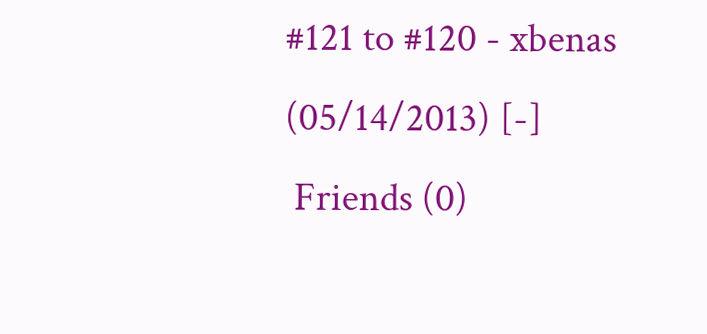#121 to #120 - xbenas (05/14/2013) [-]
 Friends (0)